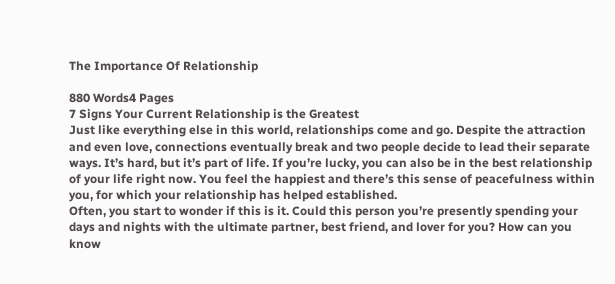The Importance Of Relationship

880 Words4 Pages
7 Signs Your Current Relationship is the Greatest
Just like everything else in this world, relationships come and go. Despite the attraction and even love, connections eventually break and two people decide to lead their separate ways. It’s hard, but it’s part of life. If you’re lucky, you can also be in the best relationship of your life right now. You feel the happiest and there’s this sense of peacefulness within you, for which your relationship has helped established.
Often, you start to wonder if this is it. Could this person you’re presently spending your days and nights with the ultimate partner, best friend, and lover for you? How can you know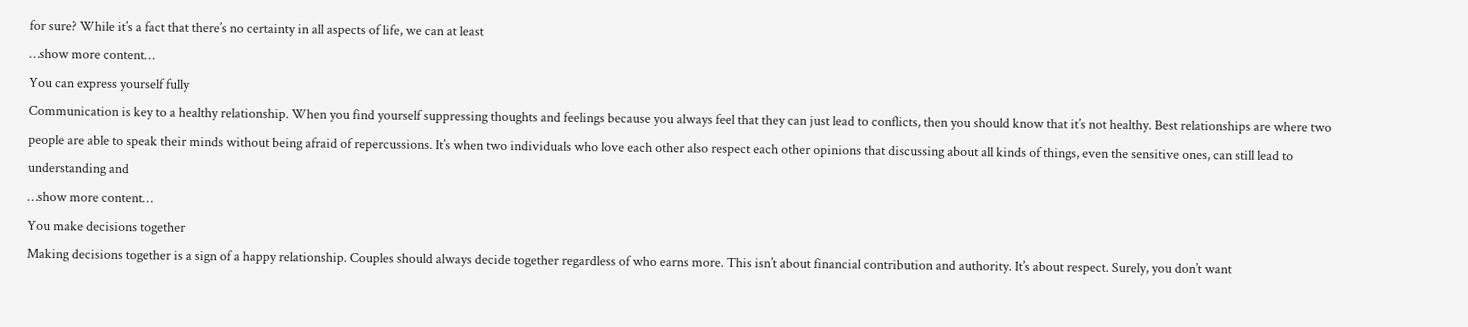for sure? While it’s a fact that there’s no certainty in all aspects of life, we can at least
…show more content…
You can express yourself fully
Communication is key to a healthy relationship. When you find yourself suppressing thoughts and feelings because you always feel that they can just lead to conflicts, then you should know that it’s not healthy. Best relationships are where two people are able to speak their minds without being afraid of repercussions. It’s when two individuals who love each other also respect each other opinions that discussing about all kinds of things, even the sensitive ones, can still lead to understanding and
…show more content…
You make decisions together
Making decisions together is a sign of a happy relationship. Couples should always decide together regardless of who earns more. This isn’t about financial contribution and authority. It’s about respect. Surely, you don’t want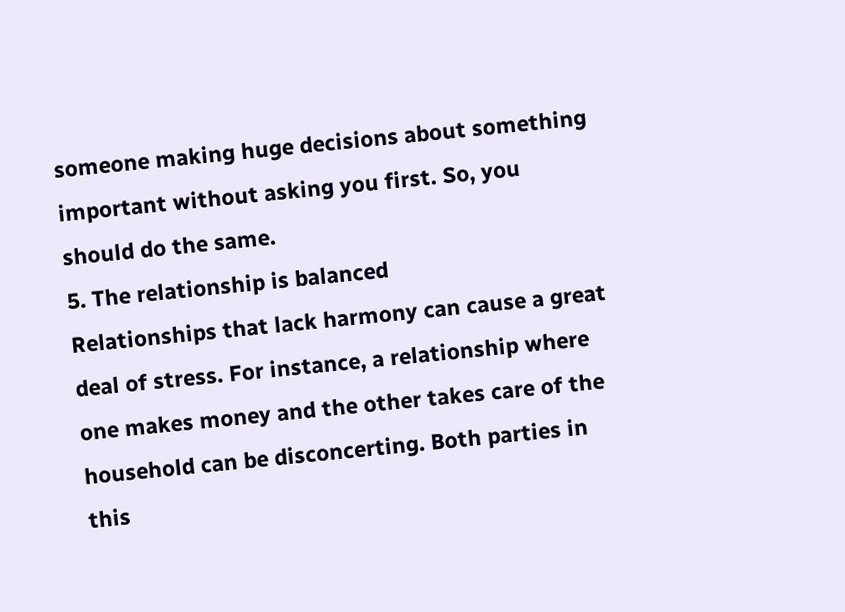someone making huge decisions about something important without asking you first. So, you should do the same.
5. The relationship is balanced
Relationships that lack harmony can cause a great deal of stress. For instance, a relationship where one makes money and the other takes care of the household can be disconcerting. Both parties in this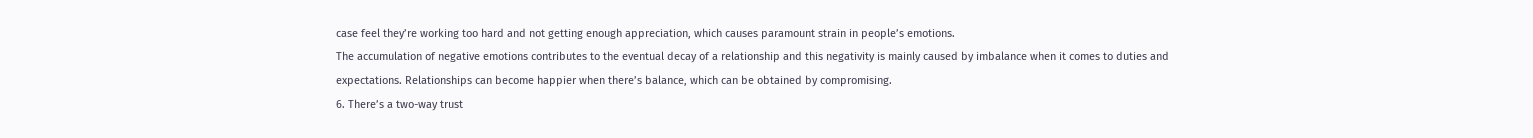case feel they’re working too hard and not getting enough appreciation, which causes paramount strain in people’s emotions.
The accumulation of negative emotions contributes to the eventual decay of a relationship and this negativity is mainly caused by imbalance when it comes to duties and expectations. Relationships can become happier when there’s balance, which can be obtained by compromising.
6. There’s a two-way trust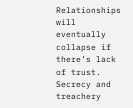Relationships will eventually collapse if there’s lack of trust. Secrecy and treachery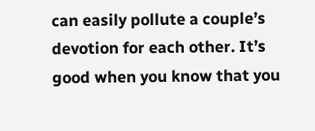can easily pollute a couple’s devotion for each other. It’s good when you know that you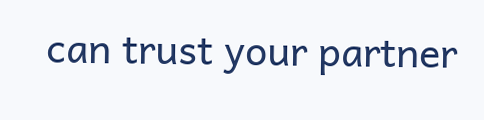can trust your partner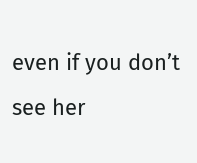even if you don’t see her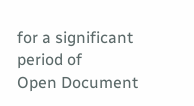for a significant period of
Open Document